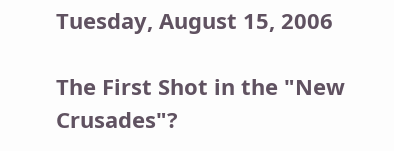Tuesday, August 15, 2006

The First Shot in the "New Crusades"?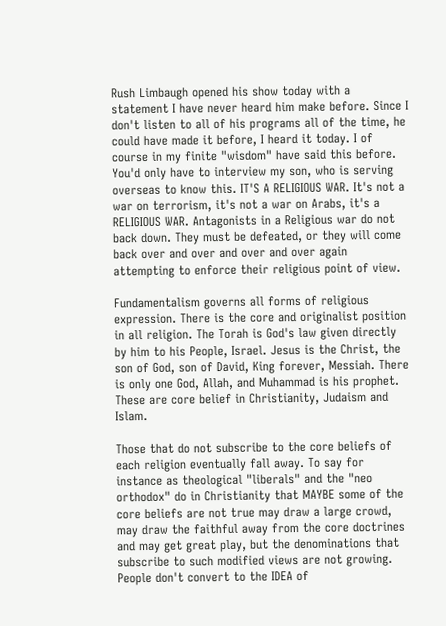Rush Limbaugh opened his show today with a statement I have never heard him make before. Since I don't listen to all of his programs all of the time, he could have made it before, I heard it today. I of course in my finite "wisdom" have said this before. You'd only have to interview my son, who is serving overseas to know this. IT'S A RELIGIOUS WAR. It's not a war on terrorism, it's not a war on Arabs, it's a RELIGIOUS WAR. Antagonists in a Religious war do not back down. They must be defeated, or they will come back over and over and over and over again attempting to enforce their religious point of view.

Fundamentalism governs all forms of religious expression. There is the core and originalist position in all religion. The Torah is God's law given directly by him to his People, Israel. Jesus is the Christ, the son of God, son of David, King forever, Messiah. There is only one God, Allah, and Muhammad is his prophet. These are core belief in Christianity, Judaism and Islam.

Those that do not subscribe to the core beliefs of each religion eventually fall away. To say for instance as theological "liberals" and the "neo orthodox" do in Christianity that MAYBE some of the core beliefs are not true may draw a large crowd, may draw the faithful away from the core doctrines and may get great play, but the denominations that subscribe to such modified views are not growing. People don't convert to the IDEA of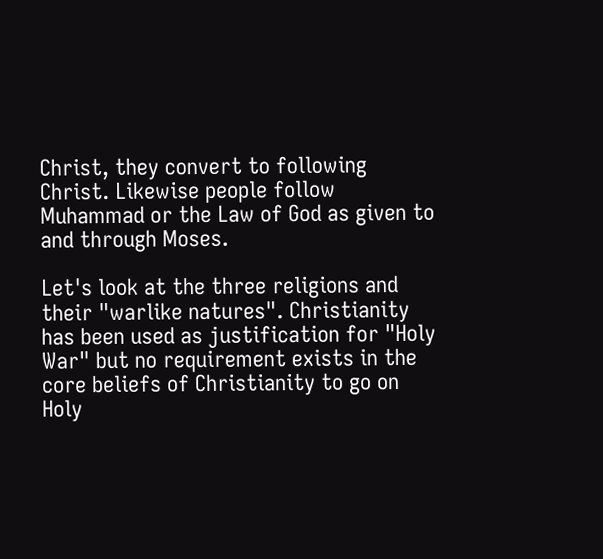Christ, they convert to following Christ. Likewise people follow Muhammad or the Law of God as given to and through Moses.

Let's look at the three religions and their "warlike natures". Christianity has been used as justification for "Holy War" but no requirement exists in the core beliefs of Christianity to go on Holy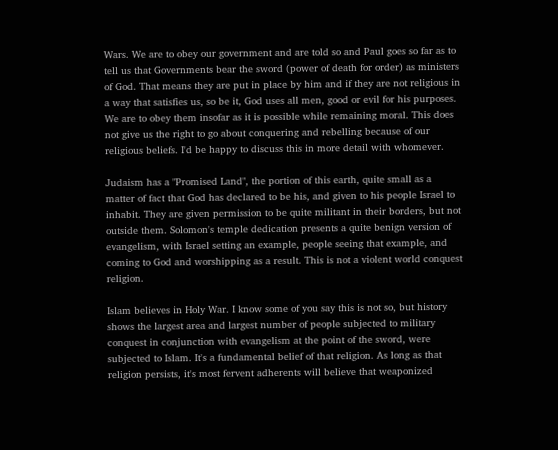Wars. We are to obey our government and are told so and Paul goes so far as to tell us that Governments bear the sword (power of death for order) as ministers of God. That means they are put in place by him and if they are not religious in a way that satisfies us, so be it, God uses all men, good or evil for his purposes. We are to obey them insofar as it is possible while remaining moral. This does not give us the right to go about conquering and rebelling because of our religious beliefs. I'd be happy to discuss this in more detail with whomever.

Judaism has a "Promised Land", the portion of this earth, quite small as a matter of fact that God has declared to be his, and given to his people Israel to inhabit. They are given permission to be quite militant in their borders, but not outside them. Solomon's temple dedication presents a quite benign version of evangelism, with Israel setting an example, people seeing that example, and coming to God and worshipping as a result. This is not a violent world conquest religion.

Islam believes in Holy War. I know some of you say this is not so, but history shows the largest area and largest number of people subjected to military conquest in conjunction with evangelism at the point of the sword, were subjected to Islam. It's a fundamental belief of that religion. As long as that religion persists, it's most fervent adherents will believe that weaponized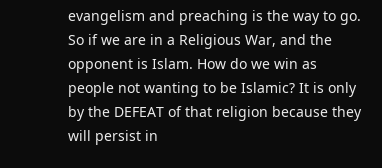evangelism and preaching is the way to go. So if we are in a Religious War, and the opponent is Islam. How do we win as people not wanting to be Islamic? It is only by the DEFEAT of that religion because they will persist in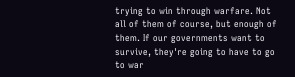trying to win through warfare. Not all of them of course, but enough of them. If our governments want to survive, they're going to have to go to war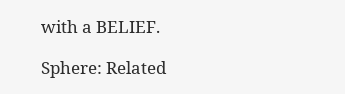with a BELIEF.

Sphere: Related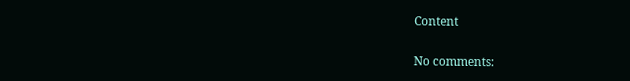Content

No comments: